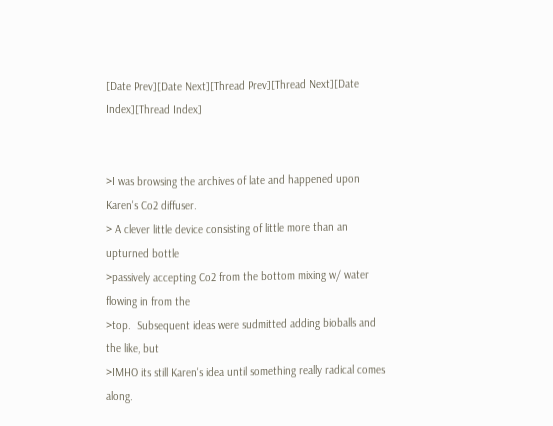[Date Prev][Date Next][Thread Prev][Thread Next][Date Index][Thread Index]


>I was browsing the archives of late and happened upon Karen's Co2 diffuser.
> A clever little device consisting of little more than an upturned bottle
>passively accepting Co2 from the bottom mixing w/ water flowing in from the
>top.  Subsequent ideas were sudmitted adding bioballs and the like, but
>IMHO its still Karen's idea until something really radical comes along.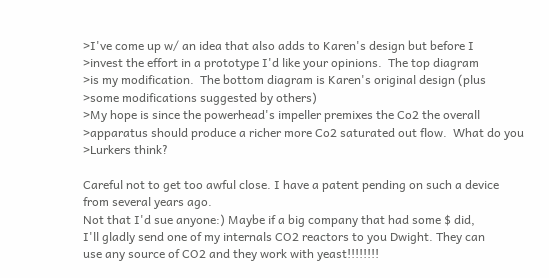>I've come up w/ an idea that also adds to Karen's design but before I
>invest the effort in a prototype I'd like your opinions.  The top diagram
>is my modification.  The bottom diagram is Karen's original design (plus
>some modifications suggested by others)
>My hope is since the powerhead's impeller premixes the Co2 the overall
>apparatus should produce a richer more Co2 saturated out flow.  What do you
>Lurkers think?

Careful not to get too awful close. I have a patent pending on such a device
from several years ago.
Not that I'd sue anyone:) Maybe if a big company that had some $ did,
I'll gladly send one of my internals CO2 reactors to you Dwight. They can
use any source of CO2 and they work with yeast!!!!!!!!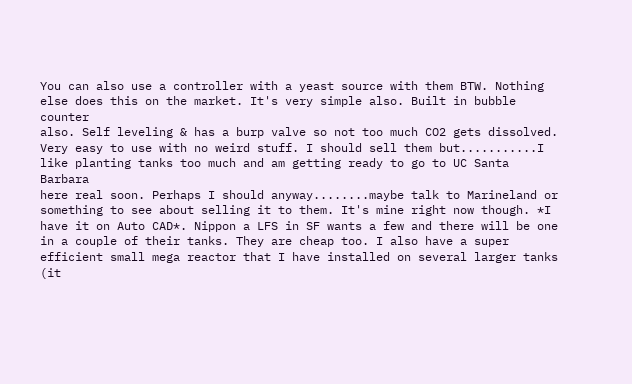You can also use a controller with a yeast source with them BTW. Nothing
else does this on the market. It's very simple also. Built in bubble counter
also. Self leveling & has a burp valve so not too much CO2 gets dissolved.
Very easy to use with no weird stuff. I should sell them but...........I
like planting tanks too much and am getting ready to go to UC Santa Barbara
here real soon. Perhaps I should anyway........maybe talk to Marineland or
something to see about selling it to them. It's mine right now though. *I
have it on Auto CAD*. Nippon a LFS in SF wants a few and there will be one
in a couple of their tanks. They are cheap too. I also have a super
efficient small mega reactor that I have installed on several larger tanks
(it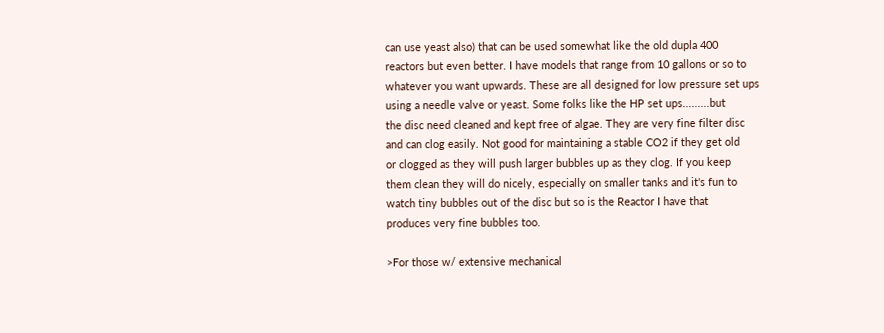can use yeast also) that can be used somewhat like the old dupla 400
reactors but even better. I have models that range from 10 gallons or so to
whatever you want upwards. These are all designed for low pressure set ups
using a needle valve or yeast. Some folks like the HP set ups.........but
the disc need cleaned and kept free of algae. They are very fine filter disc
and can clog easily. Not good for maintaining a stable CO2 if they get old
or clogged as they will push larger bubbles up as they clog. If you keep
them clean they will do nicely, especially on smaller tanks and it's fun to
watch tiny bubbles out of the disc but so is the Reactor I have that
produces very fine bubbles too.

>For those w/ extensive mechanical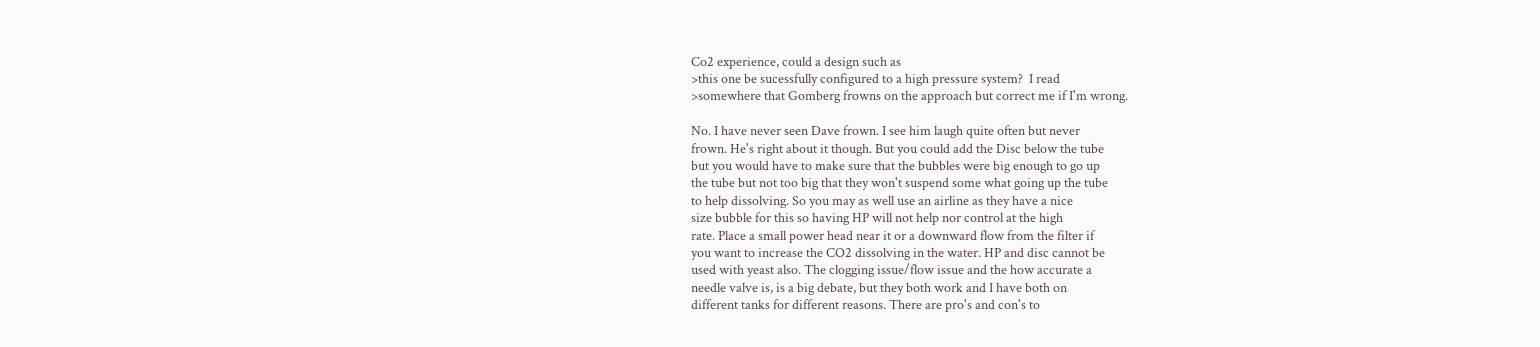Co2 experience, could a design such as
>this one be sucessfully configured to a high pressure system?  I read
>somewhere that Gomberg frowns on the approach but correct me if I'm wrong.

No. I have never seen Dave frown. I see him laugh quite often but never
frown. He's right about it though. But you could add the Disc below the tube
but you would have to make sure that the bubbles were big enough to go up
the tube but not too big that they won't suspend some what going up the tube
to help dissolving. So you may as well use an airline as they have a nice
size bubble for this so having HP will not help nor control at the high
rate. Place a small power head near it or a downward flow from the filter if
you want to increase the CO2 dissolving in the water. HP and disc cannot be
used with yeast also. The clogging issue/flow issue and the how accurate a
needle valve is, is a big debate, but they both work and I have both on
different tanks for different reasons. There are pro's and con's to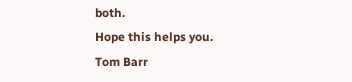both.
Hope this helps you.
Tom Barr